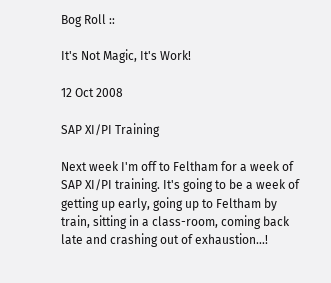Bog Roll ::

It's Not Magic, It's Work!

12 Oct 2008

SAP XI/PI Training

Next week I'm off to Feltham for a week of SAP XI/PI training. It's going to be a week of getting up early, going up to Feltham by train, sitting in a class-room, coming back late and crashing out of exhaustion...!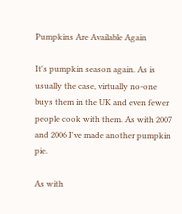Pumpkins Are Available Again

It's pumpkin season again. As is usually the case, virtually no-one buys them in the UK and even fewer people cook with them. As with 2007 and 2006 I've made another pumpkin pie.

As with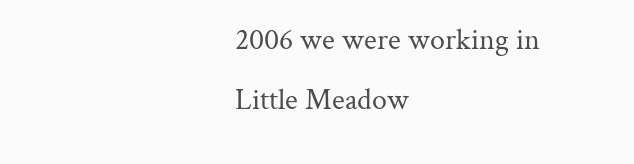2006 we were working in Little Meadow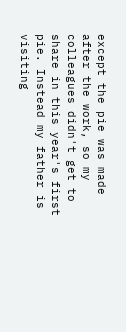except the pie was made after the work, so my colleagues didn't get to share in this year's first pie. Instead my father is visiting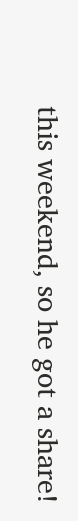this weekend, so he got a share!